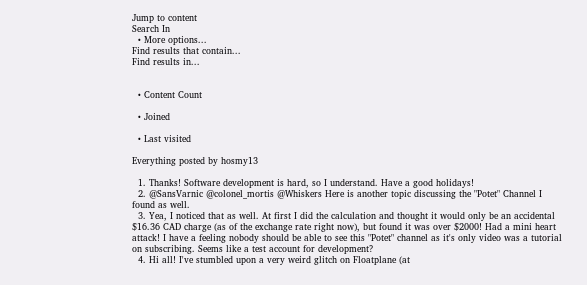Jump to content
Search In
  • More options...
Find results that contain...
Find results in...


  • Content Count

  • Joined

  • Last visited

Everything posted by hosmy13

  1. Thanks! Software development is hard, so I understand. Have a good holidays!
  2. @SansVarnic @colonel_mortis @Whiskers Here is another topic discussing the "Potet" Channel I found as well.
  3. Yea, I noticed that as well. At first I did the calculation and thought it would only be an accidental $16.36 CAD charge (as of the exchange rate right now), but found it was over $2000! Had a mini heart attack! I have a feeling nobody should be able to see this "Potet" channel as it's only video was a tutorial on subscribing. Seems like a test account for development?
  4. Hi all! I've stumbled upon a very weird glitch on Floatplane (at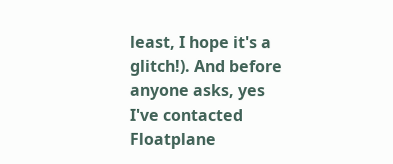least, I hope it's a glitch!). And before anyone asks, yes I've contacted Floatplane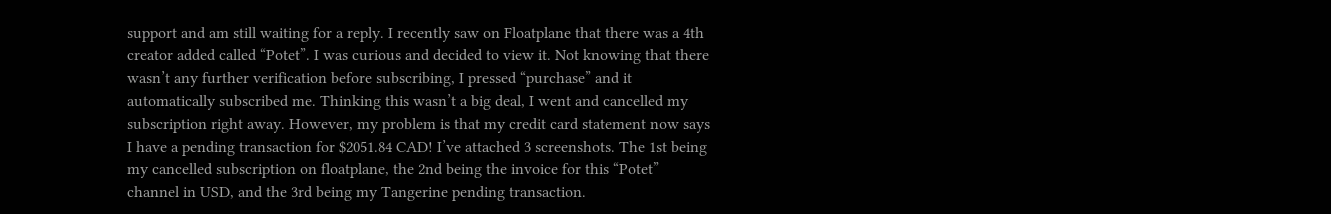support and am still waiting for a reply. I recently saw on Floatplane that there was a 4th creator added called “Potet”. I was curious and decided to view it. Not knowing that there wasn’t any further verification before subscribing, I pressed “purchase” and it automatically subscribed me. Thinking this wasn’t a big deal, I went and cancelled my subscription right away. However, my problem is that my credit card statement now says I have a pending transaction for $2051.84 CAD! I’ve attached 3 screenshots. The 1st being my cancelled subscription on floatplane, the 2nd being the invoice for this “Potet” channel in USD, and the 3rd being my Tangerine pending transaction.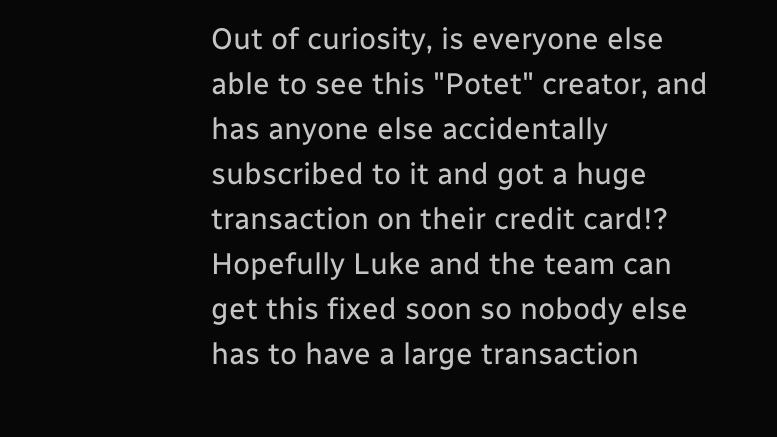Out of curiosity, is everyone else able to see this "Potet" creator, and has anyone else accidentally subscribed to it and got a huge transaction on their credit card!? Hopefully Luke and the team can get this fixed soon so nobody else has to have a large transaction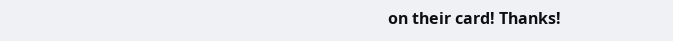on their card! Thanks!